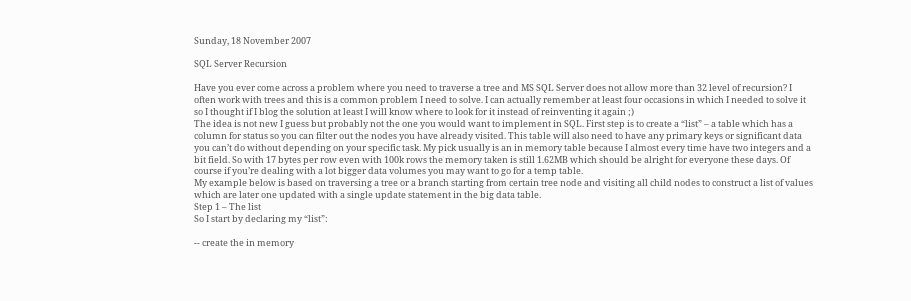Sunday, 18 November 2007

SQL Server Recursion

Have you ever come across a problem where you need to traverse a tree and MS SQL Server does not allow more than 32 level of recursion? I often work with trees and this is a common problem I need to solve. I can actually remember at least four occasions in which I needed to solve it so I thought if I blog the solution at least I will know where to look for it instead of reinventing it again ;)
The idea is not new I guess but probably not the one you would want to implement in SQL. First step is to create a “list” – a table which has a column for status so you can filter out the nodes you have already visited. This table will also need to have any primary keys or significant data you can’t do without depending on your specific task. My pick usually is an in memory table because I almost every time have two integers and a bit field. So with 17 bytes per row even with 100k rows the memory taken is still 1.62MB which should be alright for everyone these days. Of course if you’re dealing with a lot bigger data volumes you may want to go for a temp table.
My example below is based on traversing a tree or a branch starting from certain tree node and visiting all child nodes to construct a list of values which are later one updated with a single update statement in the big data table.
Step 1 – The list
So I start by declaring my “list”:

-- create the in memory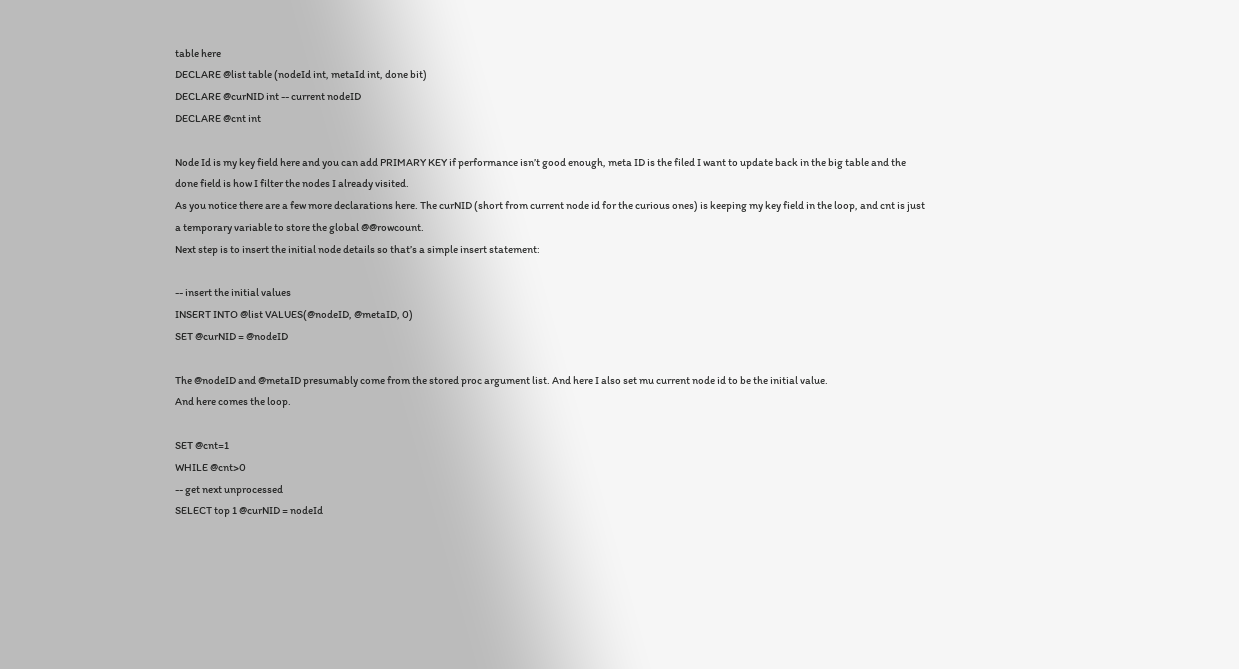table here
DECLARE @list table (nodeId int, metaId int, done bit)
DECLARE @curNID int -- current nodeID
DECLARE @cnt int

Node Id is my key field here and you can add PRIMARY KEY if performance isn’t good enough, meta ID is the filed I want to update back in the big table and the done field is how I filter the nodes I already visited.
As you notice there are a few more declarations here. The curNID (short from current node id for the curious ones) is keeping my key field in the loop, and cnt is just a temporary variable to store the global @@rowcount.
Next step is to insert the initial node details so that’s a simple insert statement:

-- insert the initial values
INSERT INTO @list VALUES(@nodeID, @metaID, 0)
SET @curNID = @nodeID

The @nodeID and @metaID presumably come from the stored proc argument list. And here I also set mu current node id to be the initial value.
And here comes the loop.

SET @cnt=1
WHILE @cnt>0
-- get next unprocessed
SELECT top 1 @curNID = nodeId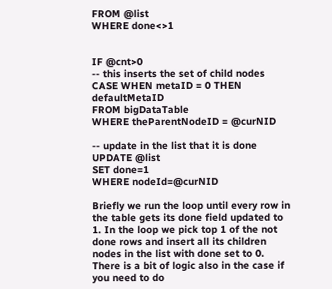FROM @list
WHERE done<>1


IF @cnt>0
-- this inserts the set of child nodes
CASE WHEN metaID = 0 THEN defaultMetaID
FROM bigDataTable
WHERE theParentNodeID = @curNID

-- update in the list that it is done
UPDATE @list
SET done=1
WHERE nodeId=@curNID

Briefly we run the loop until every row in the table gets its done field updated to 1. In the loop we pick top 1 of the not done rows and insert all its children nodes in the list with done set to 0. There is a bit of logic also in the case if you need to do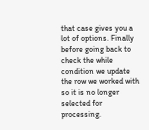that case gives you a lot of options. Finally before going back to check the while condition we update the row we worked with so it is no longer selected for processing.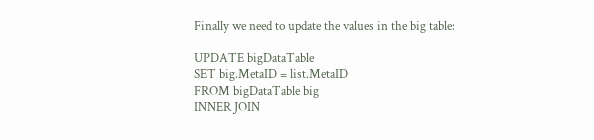Finally we need to update the values in the big table:

UPDATE bigDataTable
SET big.MetaID = list.MetaID
FROM bigDataTable big
INNER JOIN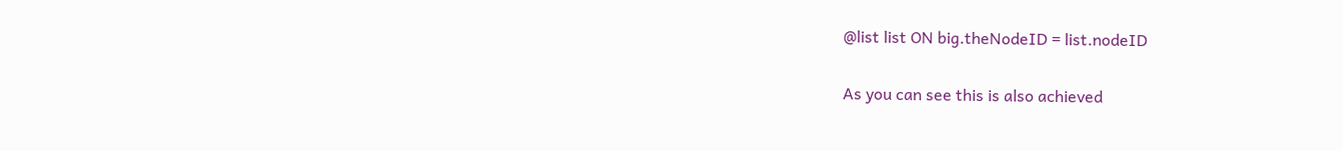@list list ON big.theNodeID = list.nodeID

As you can see this is also achieved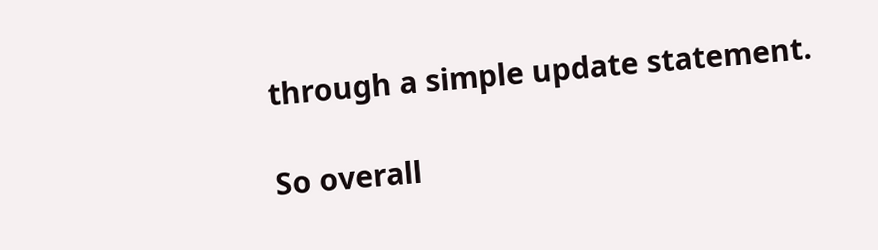through a simple update statement.

So overall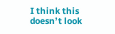I think this doesn’t look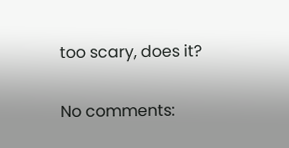too scary, does it?

No comments: